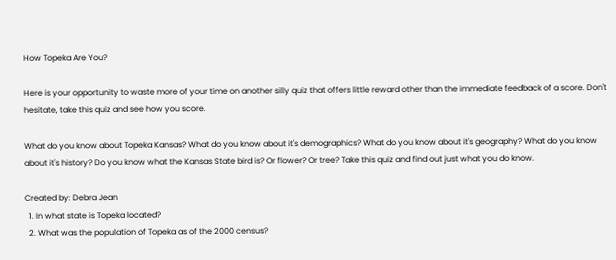How Topeka Are You?

Here is your opportunity to waste more of your time on another silly quiz that offers little reward other than the immediate feedback of a score. Don't hesitate, take this quiz and see how you score.

What do you know about Topeka Kansas? What do you know about it's demographics? What do you know about it's geography? What do you know about it's history? Do you know what the Kansas State bird is? Or flower? Or tree? Take this quiz and find out just what you do know.

Created by: Debra Jean
  1. In what state is Topeka located?
  2. What was the population of Topeka as of the 2000 census?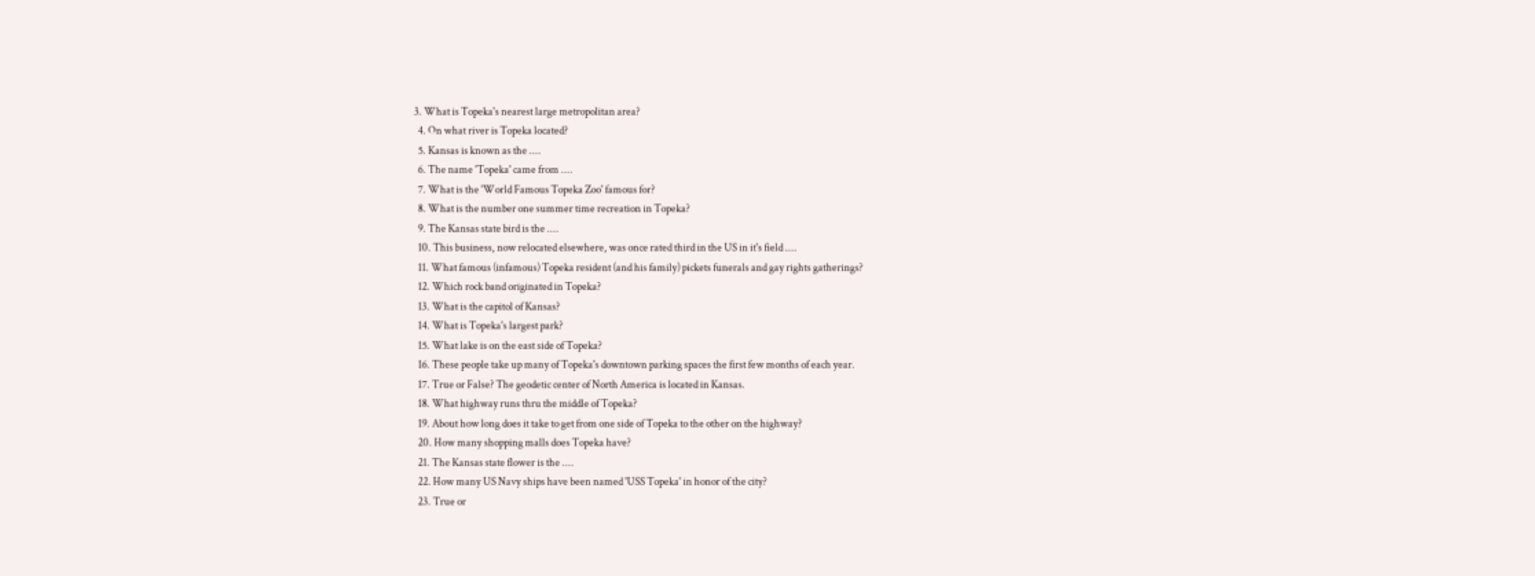3. What is Topeka's nearest large metropolitan area?
  4. On what river is Topeka located?
  5. Kansas is known as the ....
  6. The name 'Topeka' came from ....
  7. What is the 'World Famous Topeka Zoo' famous for?
  8. What is the number one summer time recreation in Topeka?
  9. The Kansas state bird is the ....
  10. This business, now relocated elsewhere, was once rated third in the US in it's field ....
  11. What famous (infamous) Topeka resident (and his family) pickets funerals and gay rights gatherings?
  12. Which rock band originated in Topeka?
  13. What is the capitol of Kansas?
  14. What is Topeka's largest park?
  15. What lake is on the east side of Topeka?
  16. These people take up many of Topeka's downtown parking spaces the first few months of each year.
  17. True or False? The geodetic center of North America is located in Kansas.
  18. What highway runs thru the middle of Topeka?
  19. About how long does it take to get from one side of Topeka to the other on the highway?
  20. How many shopping malls does Topeka have?
  21. The Kansas state flower is the ....
  22. How many US Navy ships have been named 'USS Topeka' in honor of the city?
  23. True or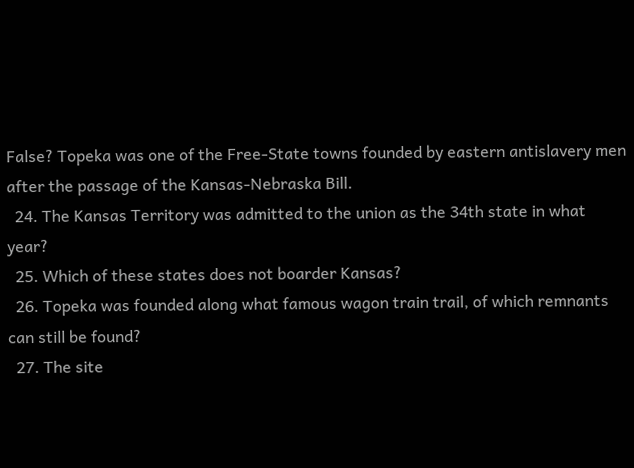False? Topeka was one of the Free-State towns founded by eastern antislavery men after the passage of the Kansas-Nebraska Bill.
  24. The Kansas Territory was admitted to the union as the 34th state in what year?
  25. Which of these states does not boarder Kansas?
  26. Topeka was founded along what famous wagon train trail, of which remnants can still be found?
  27. The site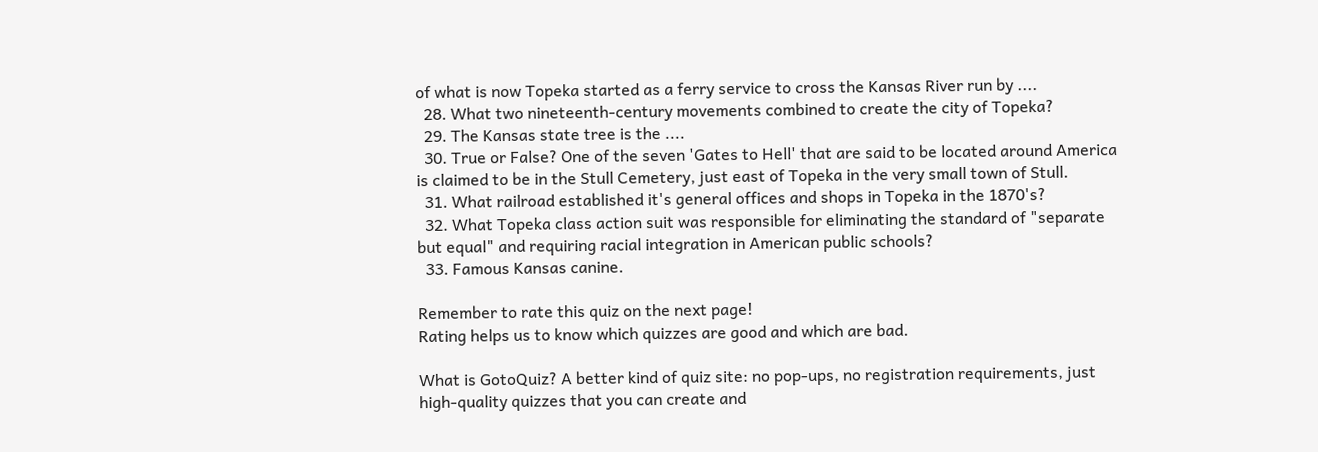of what is now Topeka started as a ferry service to cross the Kansas River run by ....
  28. What two nineteenth-century movements combined to create the city of Topeka?
  29. The Kansas state tree is the ....
  30. True or False? One of the seven 'Gates to Hell' that are said to be located around America is claimed to be in the Stull Cemetery, just east of Topeka in the very small town of Stull.
  31. What railroad established it's general offices and shops in Topeka in the 1870's?
  32. What Topeka class action suit was responsible for eliminating the standard of "separate but equal" and requiring racial integration in American public schools?
  33. Famous Kansas canine.

Remember to rate this quiz on the next page!
Rating helps us to know which quizzes are good and which are bad.

What is GotoQuiz? A better kind of quiz site: no pop-ups, no registration requirements, just high-quality quizzes that you can create and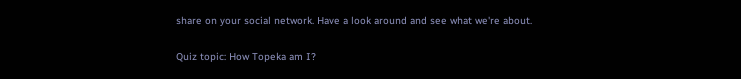share on your social network. Have a look around and see what we're about.

Quiz topic: How Topeka am I?